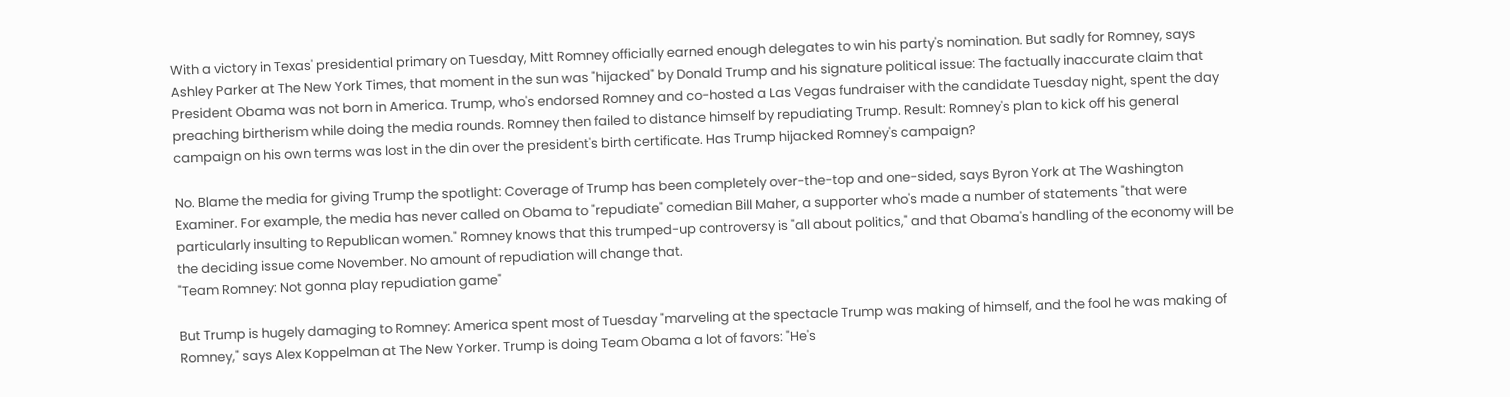With a victory in Texas' presidential primary on Tuesday, Mitt Romney officially earned enough delegates to win his party's nomination. But sadly for Romney, says Ashley Parker at The New York Times, that moment in the sun was "hijacked" by Donald Trump and his signature political issue: The factually inaccurate claim that President Obama was not born in America. Trump, who's endorsed Romney and co-hosted a Las Vegas fundraiser with the candidate Tuesday night, spent the day preaching birtherism while doing the media rounds. Romney then failed to distance himself by repudiating Trump. Result: Romney's plan to kick off his general campaign on his own terms was lost in the din over the president's birth certificate. Has Trump hijacked Romney's campaign?

No. Blame the media for giving Trump the spotlight: Coverage of Trump has been completely over-the-top and one-sided, says Byron York at The Washington Examiner. For example, the media has never called on Obama to "repudiate" comedian Bill Maher, a supporter who's made a number of statements "that were particularly insulting to Republican women." Romney knows that this trumped-up controversy is "all about politics," and that Obama's handling of the economy will be the deciding issue come November. No amount of repudiation will change that.
"Team Romney: Not gonna play repudiation game"

But Trump is hugely damaging to Romney: America spent most of Tuesday "marveling at the spectacle Trump was making of himself, and the fool he was making of Romney," says Alex Koppelman at The New Yorker. Trump is doing Team Obama a lot of favors: "He's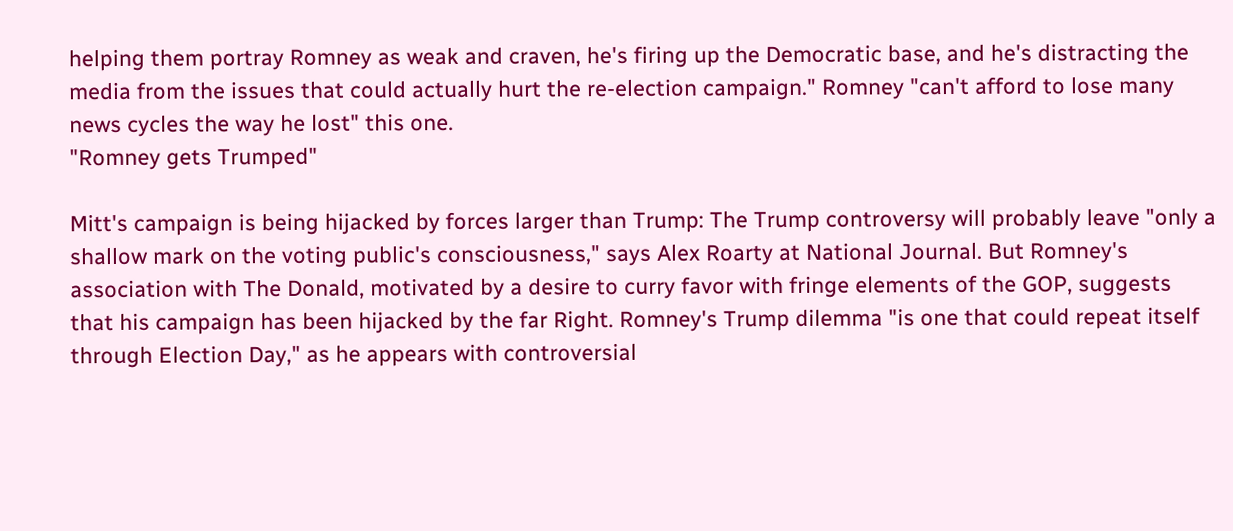helping them portray Romney as weak and craven, he's firing up the Democratic base, and he's distracting the media from the issues that could actually hurt the re-election campaign." Romney "can't afford to lose many news cycles the way he lost" this one.
"Romney gets Trumped"

Mitt's campaign is being hijacked by forces larger than Trump: The Trump controversy will probably leave "only a shallow mark on the voting public's consciousness," says Alex Roarty at National Journal. But Romney's association with The Donald, motivated by a desire to curry favor with fringe elements of the GOP, suggests that his campaign has been hijacked by the far Right. Romney's Trump dilemma "is one that could repeat itself through Election Day," as he appears with controversial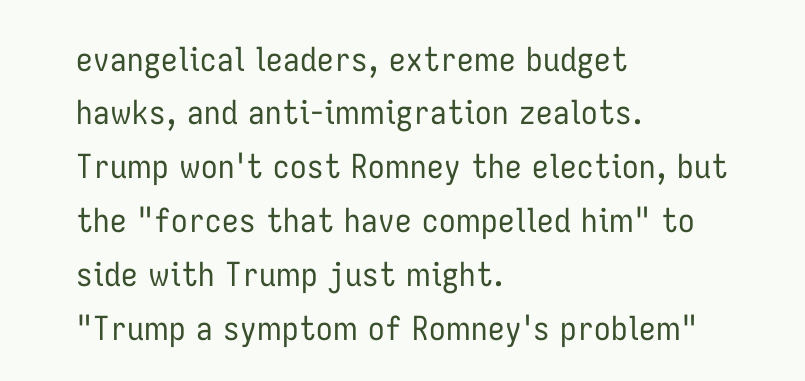evangelical leaders, extreme budget hawks, and anti-immigration zealots. Trump won't cost Romney the election, but the "forces that have compelled him" to side with Trump just might.
"Trump a symptom of Romney's problem"